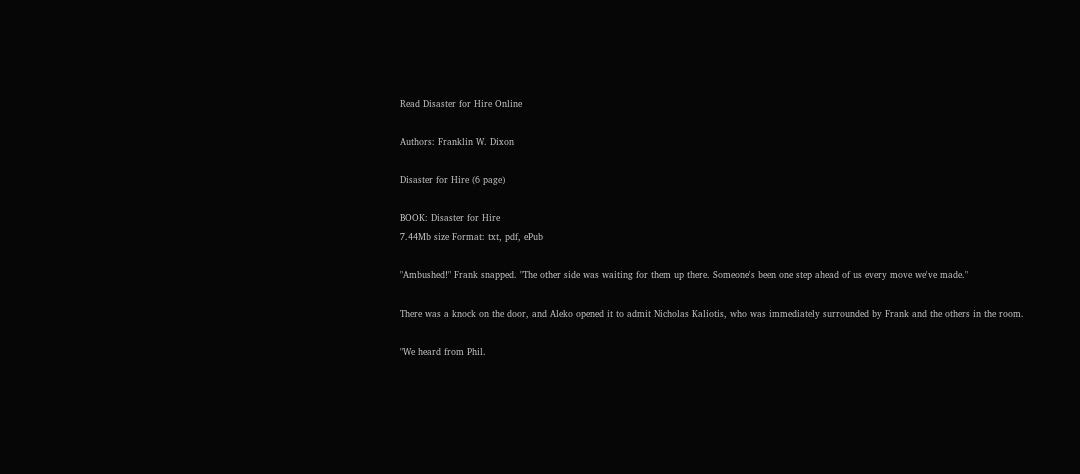Read Disaster for Hire Online

Authors: Franklin W. Dixon

Disaster for Hire (6 page)

BOOK: Disaster for Hire
7.44Mb size Format: txt, pdf, ePub

"Ambushed!" Frank snapped. "The other side was waiting for them up there. Someone's been one step ahead of us every move we've made."

There was a knock on the door, and Aleko opened it to admit Nicholas Kaliotis, who was immediately surrounded by Frank and the others in the room.

"We heard from Phil.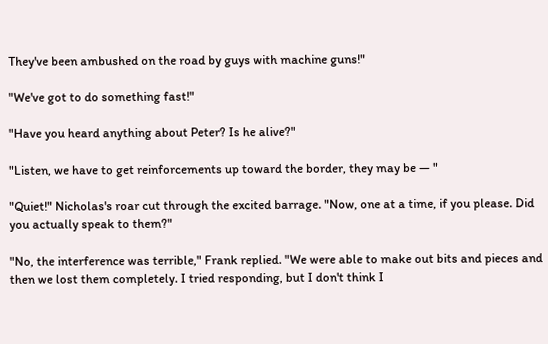They've been ambushed on the road by guys with machine guns!"

"We've got to do something fast!"

"Have you heard anything about Peter? Is he alive?"

"Listen, we have to get reinforcements up toward the border, they may be — "

"Quiet!" Nicholas's roar cut through the excited barrage. "Now, one at a time, if you please. Did you actually speak to them?"

"No, the interference was terrible," Frank replied. "We were able to make out bits and pieces and then we lost them completely. I tried responding, but I don't think I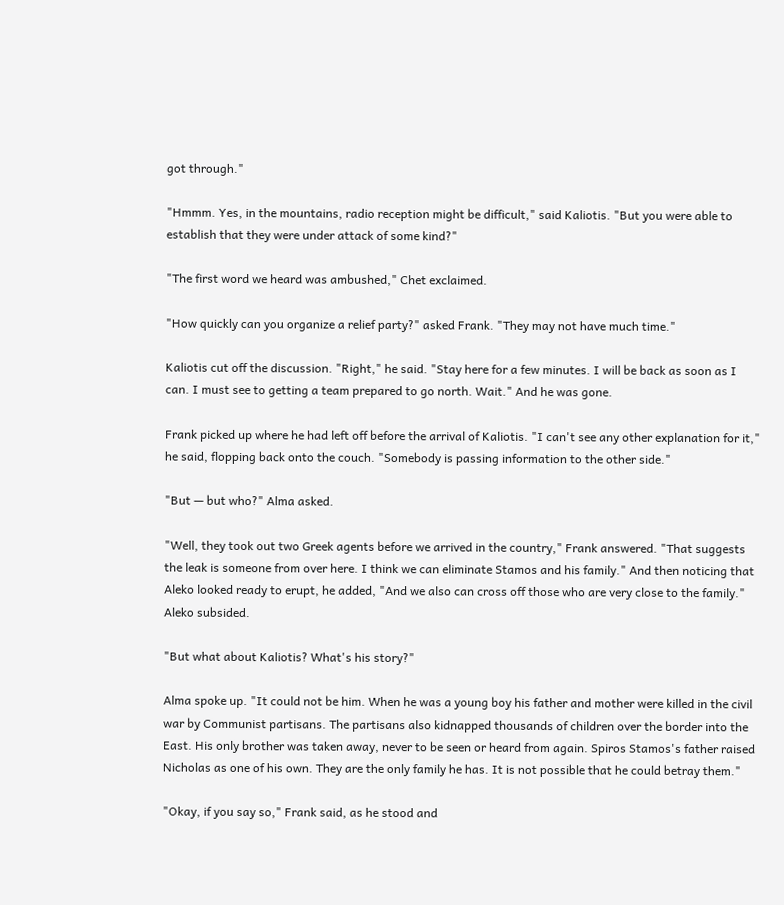got through."

"Hmmm. Yes, in the mountains, radio reception might be difficult," said Kaliotis. "But you were able to establish that they were under attack of some kind?"

"The first word we heard was ambushed," Chet exclaimed.

"How quickly can you organize a relief party?" asked Frank. "They may not have much time."

Kaliotis cut off the discussion. "Right," he said. "Stay here for a few minutes. I will be back as soon as I can. I must see to getting a team prepared to go north. Wait." And he was gone.

Frank picked up where he had left off before the arrival of Kaliotis. "I can't see any other explanation for it," he said, flopping back onto the couch. "Somebody is passing information to the other side."

"But — but who?" Alma asked.

"Well, they took out two Greek agents before we arrived in the country," Frank answered. "That suggests the leak is someone from over here. I think we can eliminate Stamos and his family." And then noticing that Aleko looked ready to erupt, he added, "And we also can cross off those who are very close to the family." Aleko subsided.

"But what about Kaliotis? What's his story?"

Alma spoke up. "It could not be him. When he was a young boy his father and mother were killed in the civil war by Communist partisans. The partisans also kidnapped thousands of children over the border into the East. His only brother was taken away, never to be seen or heard from again. Spiros Stamos's father raised Nicholas as one of his own. They are the only family he has. It is not possible that he could betray them."

"Okay, if you say so," Frank said, as he stood and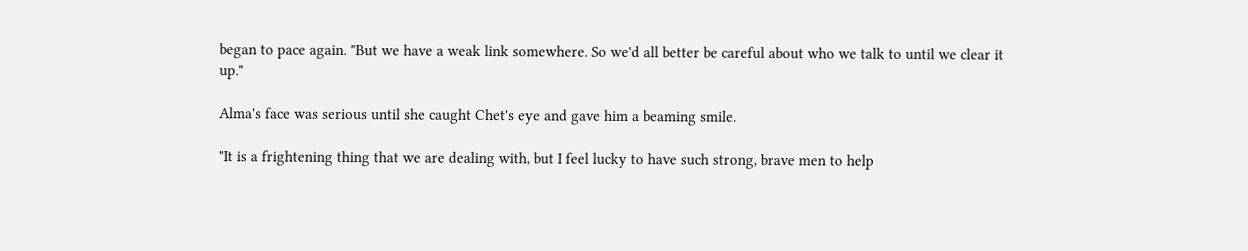began to pace again. "But we have a weak link somewhere. So we'd all better be careful about who we talk to until we clear it up."

Alma's face was serious until she caught Chet's eye and gave him a beaming smile.

"It is a frightening thing that we are dealing with, but I feel lucky to have such strong, brave men to help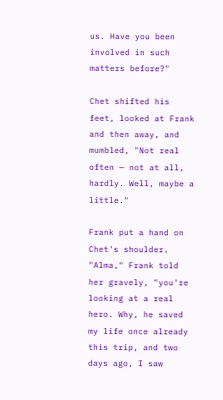us. Have you been involved in such matters before?"

Chet shifted his feet, looked at Frank and then away, and mumbled, "Not real often — not at all, hardly. Well, maybe a little."

Frank put a hand on Chet's shoulder. "Alma," Frank told her gravely, "you're looking at a real hero. Why, he saved my life once already this trip, and two days ago, I saw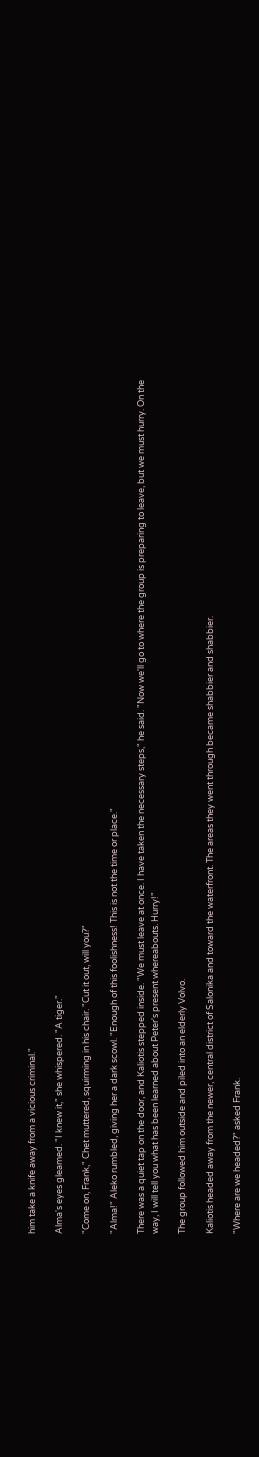him take a knife away from a vicious criminal."

Alma's eyes gleamed. "I knew it," she whispered. "A tiger."

"Come on, Frank," Chet muttered, squirming in his chair. "Cut it out, will you?"

"Alma!" Aleko rumbled, giving her a dark scowl. "Enough of this foolishness! This is not the time or place."

There was a quiet tap on the door, and Kaliotis stepped inside. "We must leave at once. I have taken the necessary steps," he said. "Now we'll go to where the group is preparing to leave, but we must hurry. On the way, I will tell you what has been learned about Peter's present whereabouts. Hurry!"

The group followed him outside and piled into an elderly Volvo.

Kaliotis headed away from the newer, central district of Salonika and toward the waterfront. The areas they went through became shabbier and shabbier.

"Where are we headed?" asked Frank.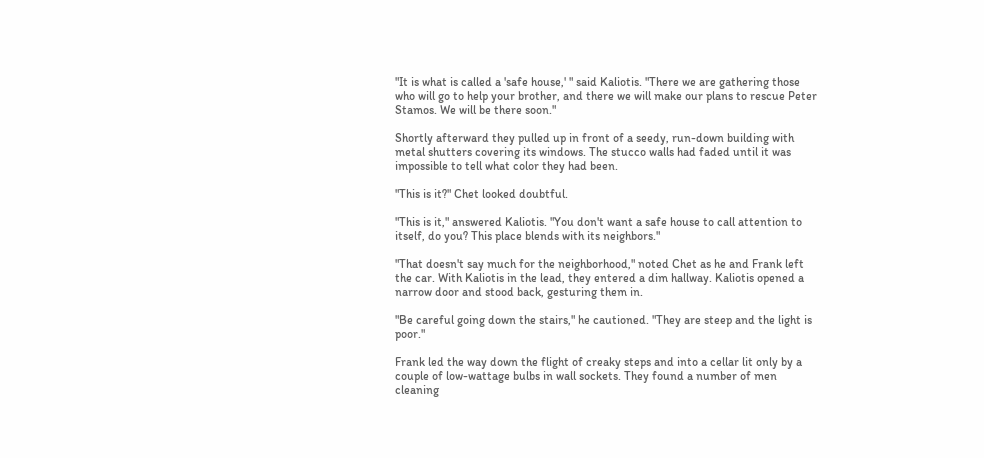"It is what is called a 'safe house,' " said Kaliotis. "There we are gathering those who will go to help your brother, and there we will make our plans to rescue Peter Stamos. We will be there soon."

Shortly afterward they pulled up in front of a seedy, run-down building with metal shutters covering its windows. The stucco walls had faded until it was impossible to tell what color they had been.

"This is it?" Chet looked doubtful.

"This is it," answered Kaliotis. "You don't want a safe house to call attention to itself, do you? This place blends with its neighbors."

"That doesn't say much for the neighborhood," noted Chet as he and Frank left the car. With Kaliotis in the lead, they entered a dim hallway. Kaliotis opened a narrow door and stood back, gesturing them in.

"Be careful going down the stairs," he cautioned. "They are steep and the light is poor."

Frank led the way down the flight of creaky steps and into a cellar lit only by a couple of low-wattage bulbs in wall sockets. They found a number of men cleaning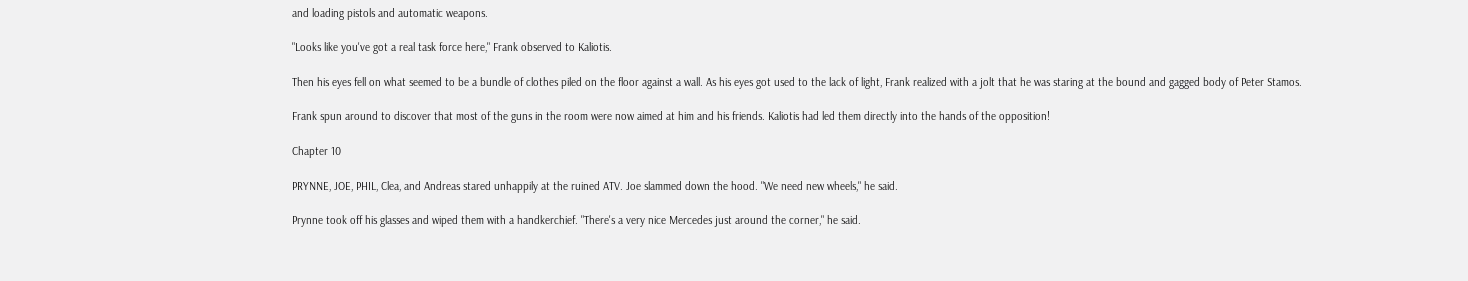and loading pistols and automatic weapons.

"Looks like you've got a real task force here," Frank observed to Kaliotis.

Then his eyes fell on what seemed to be a bundle of clothes piled on the floor against a wall. As his eyes got used to the lack of light, Frank realized with a jolt that he was staring at the bound and gagged body of Peter Stamos.

Frank spun around to discover that most of the guns in the room were now aimed at him and his friends. Kaliotis had led them directly into the hands of the opposition!

Chapter 10

PRYNNE, JOE, PHIL, Clea, and Andreas stared unhappily at the ruined ATV. Joe slammed down the hood. "We need new wheels," he said.

Prynne took off his glasses and wiped them with a handkerchief. "There's a very nice Mercedes just around the corner," he said.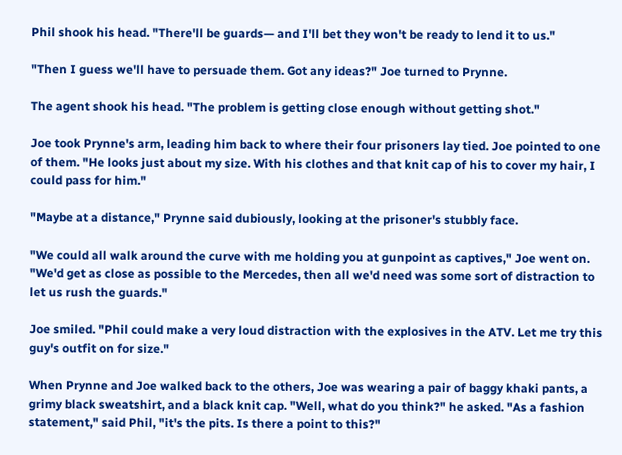Phil shook his head. "There'll be guards— and I'll bet they won't be ready to lend it to us."

"Then I guess we'll have to persuade them. Got any ideas?" Joe turned to Prynne.

The agent shook his head. "The problem is getting close enough without getting shot."

Joe took Prynne's arm, leading him back to where their four prisoners lay tied. Joe pointed to one of them. "He looks just about my size. With his clothes and that knit cap of his to cover my hair, I could pass for him."

"Maybe at a distance," Prynne said dubiously, looking at the prisoner's stubbly face.

"We could all walk around the curve with me holding you at gunpoint as captives," Joe went on. "We'd get as close as possible to the Mercedes, then all we'd need was some sort of distraction to let us rush the guards."

Joe smiled. "Phil could make a very loud distraction with the explosives in the ATV. Let me try this guy's outfit on for size."

When Prynne and Joe walked back to the others, Joe was wearing a pair of baggy khaki pants, a grimy black sweatshirt, and a black knit cap. "Well, what do you think?" he asked. "As a fashion statement," said Phil, "it's the pits. Is there a point to this?"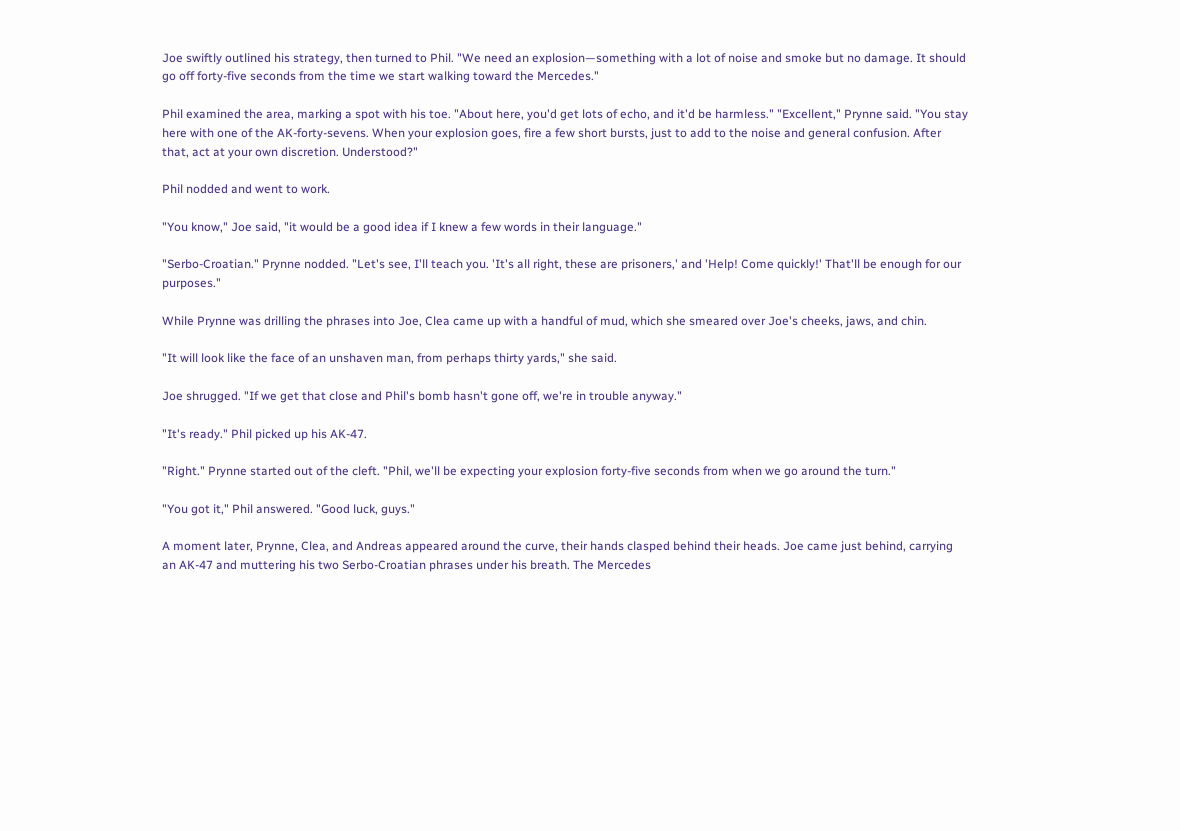Joe swiftly outlined his strategy, then turned to Phil. "We need an explosion—something with a lot of noise and smoke but no damage. It should go off forty-five seconds from the time we start walking toward the Mercedes."

Phil examined the area, marking a spot with his toe. "About here, you'd get lots of echo, and it'd be harmless." "Excellent," Prynne said. "You stay here with one of the AK-forty-sevens. When your explosion goes, fire a few short bursts, just to add to the noise and general confusion. After that, act at your own discretion. Understood?"

Phil nodded and went to work.

"You know," Joe said, "it would be a good idea if I knew a few words in their language."

"Serbo-Croatian." Prynne nodded. "Let's see, I'll teach you. 'It's all right, these are prisoners,' and 'Help! Come quickly!' That'll be enough for our purposes."

While Prynne was drilling the phrases into Joe, Clea came up with a handful of mud, which she smeared over Joe's cheeks, jaws, and chin.

"It will look like the face of an unshaven man, from perhaps thirty yards," she said.

Joe shrugged. "If we get that close and Phil's bomb hasn't gone off, we're in trouble anyway."

"It's ready." Phil picked up his AK-47.

"Right." Prynne started out of the cleft. "Phil, we'll be expecting your explosion forty-five seconds from when we go around the turn."

"You got it," Phil answered. "Good luck, guys."

A moment later, Prynne, Clea, and Andreas appeared around the curve, their hands clasped behind their heads. Joe came just behind, carrying an AK-47 and muttering his two Serbo-Croatian phrases under his breath. The Mercedes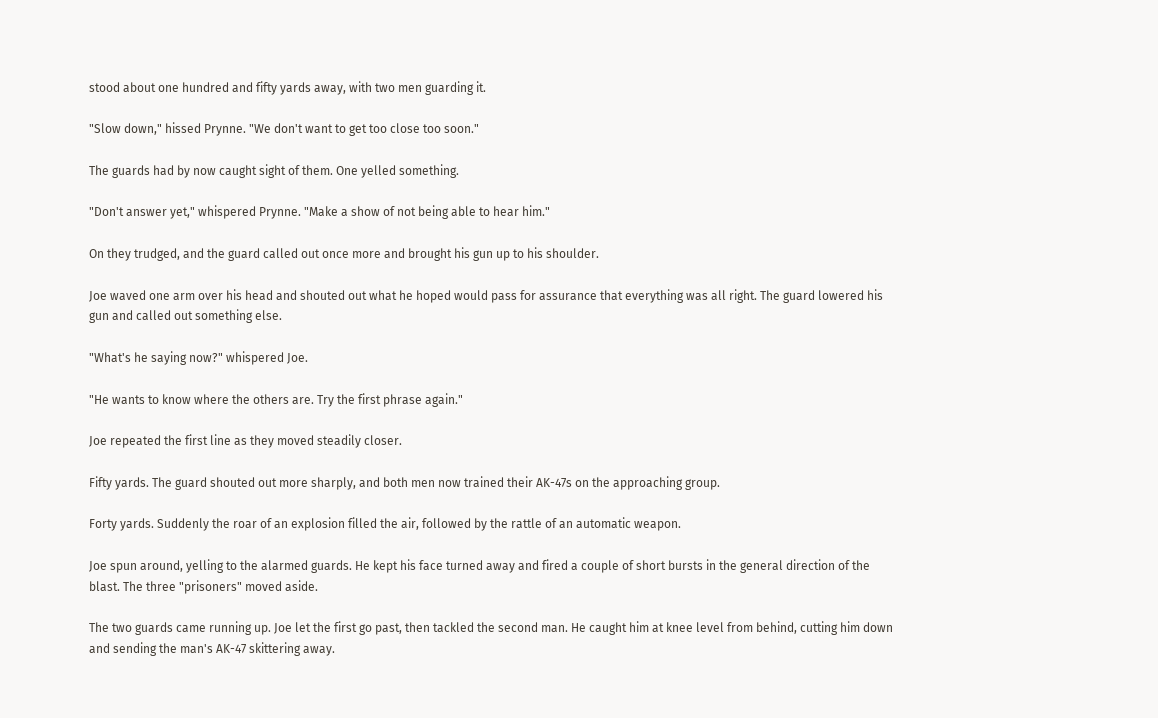stood about one hundred and fifty yards away, with two men guarding it.

"Slow down," hissed Prynne. "We don't want to get too close too soon."

The guards had by now caught sight of them. One yelled something.

"Don't answer yet," whispered Prynne. "Make a show of not being able to hear him."

On they trudged, and the guard called out once more and brought his gun up to his shoulder.

Joe waved one arm over his head and shouted out what he hoped would pass for assurance that everything was all right. The guard lowered his gun and called out something else.

"What's he saying now?" whispered Joe.

"He wants to know where the others are. Try the first phrase again."

Joe repeated the first line as they moved steadily closer.

Fifty yards. The guard shouted out more sharply, and both men now trained their AK-47s on the approaching group.

Forty yards. Suddenly the roar of an explosion filled the air, followed by the rattle of an automatic weapon.

Joe spun around, yelling to the alarmed guards. He kept his face turned away and fired a couple of short bursts in the general direction of the blast. The three "prisoners" moved aside.

The two guards came running up. Joe let the first go past, then tackled the second man. He caught him at knee level from behind, cutting him down and sending the man's AK-47 skittering away.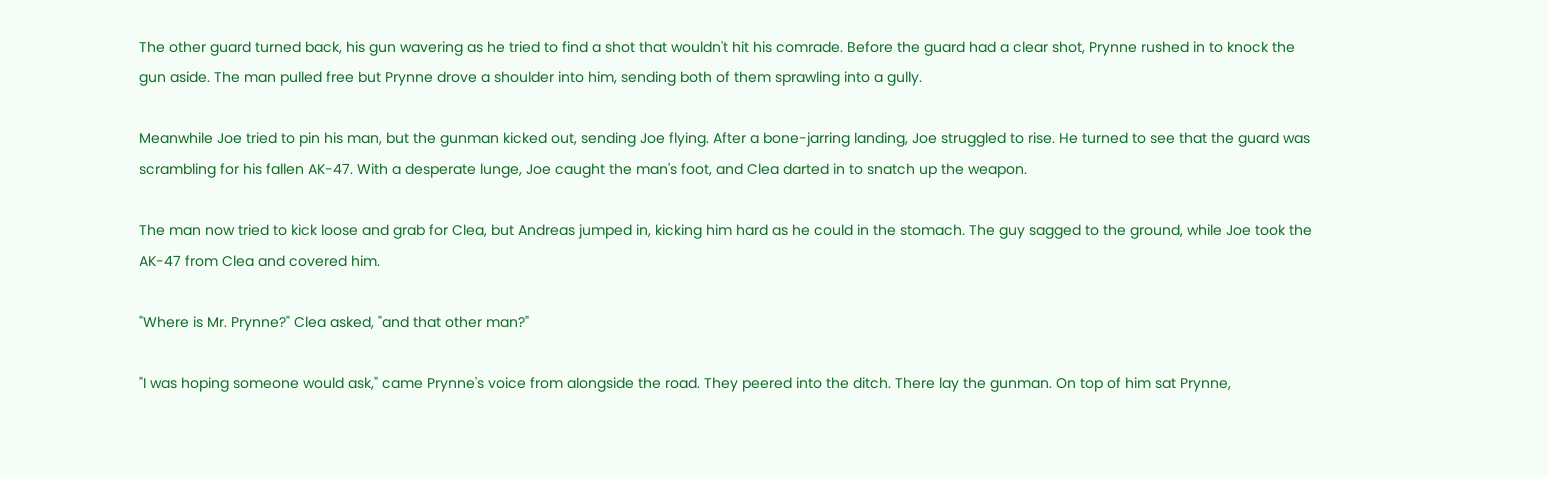The other guard turned back, his gun wavering as he tried to find a shot that wouldn't hit his comrade. Before the guard had a clear shot, Prynne rushed in to knock the gun aside. The man pulled free but Prynne drove a shoulder into him, sending both of them sprawling into a gully.

Meanwhile Joe tried to pin his man, but the gunman kicked out, sending Joe flying. After a bone-jarring landing, Joe struggled to rise. He turned to see that the guard was scrambling for his fallen AK-47. With a desperate lunge, Joe caught the man's foot, and Clea darted in to snatch up the weapon.

The man now tried to kick loose and grab for Clea, but Andreas jumped in, kicking him hard as he could in the stomach. The guy sagged to the ground, while Joe took the AK-47 from Clea and covered him.

"Where is Mr. Prynne?" Clea asked, "and that other man?"

"I was hoping someone would ask," came Prynne's voice from alongside the road. They peered into the ditch. There lay the gunman. On top of him sat Prynne,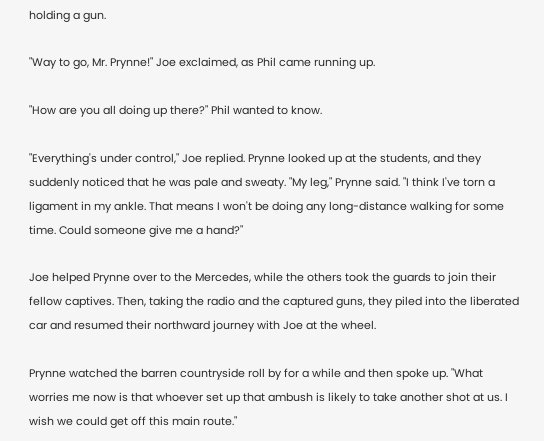holding a gun.

"Way to go, Mr. Prynne!" Joe exclaimed, as Phil came running up.

"How are you all doing up there?" Phil wanted to know.

"Everything's under control," Joe replied. Prynne looked up at the students, and they suddenly noticed that he was pale and sweaty. "My leg," Prynne said. "I think I've torn a ligament in my ankle. That means I won't be doing any long-distance walking for some time. Could someone give me a hand?"

Joe helped Prynne over to the Mercedes, while the others took the guards to join their fellow captives. Then, taking the radio and the captured guns, they piled into the liberated car and resumed their northward journey with Joe at the wheel.

Prynne watched the barren countryside roll by for a while and then spoke up. "What worries me now is that whoever set up that ambush is likely to take another shot at us. I wish we could get off this main route."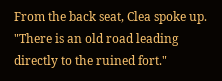From the back seat, Clea spoke up. "There is an old road leading directly to the ruined fort."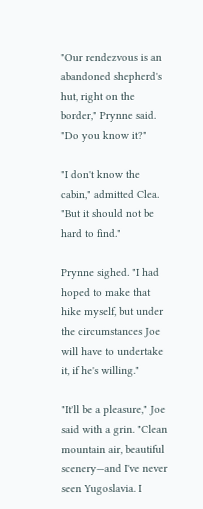"Our rendezvous is an abandoned shepherd's hut, right on the border," Prynne said. "Do you know it?"

"I don't know the cabin," admitted Clea. "But it should not be hard to find."

Prynne sighed. "I had hoped to make that hike myself, but under the circumstances Joe will have to undertake it, if he's willing."

"It'll be a pleasure," Joe said with a grin. "Clean mountain air, beautiful scenery—and I've never seen Yugoslavia. I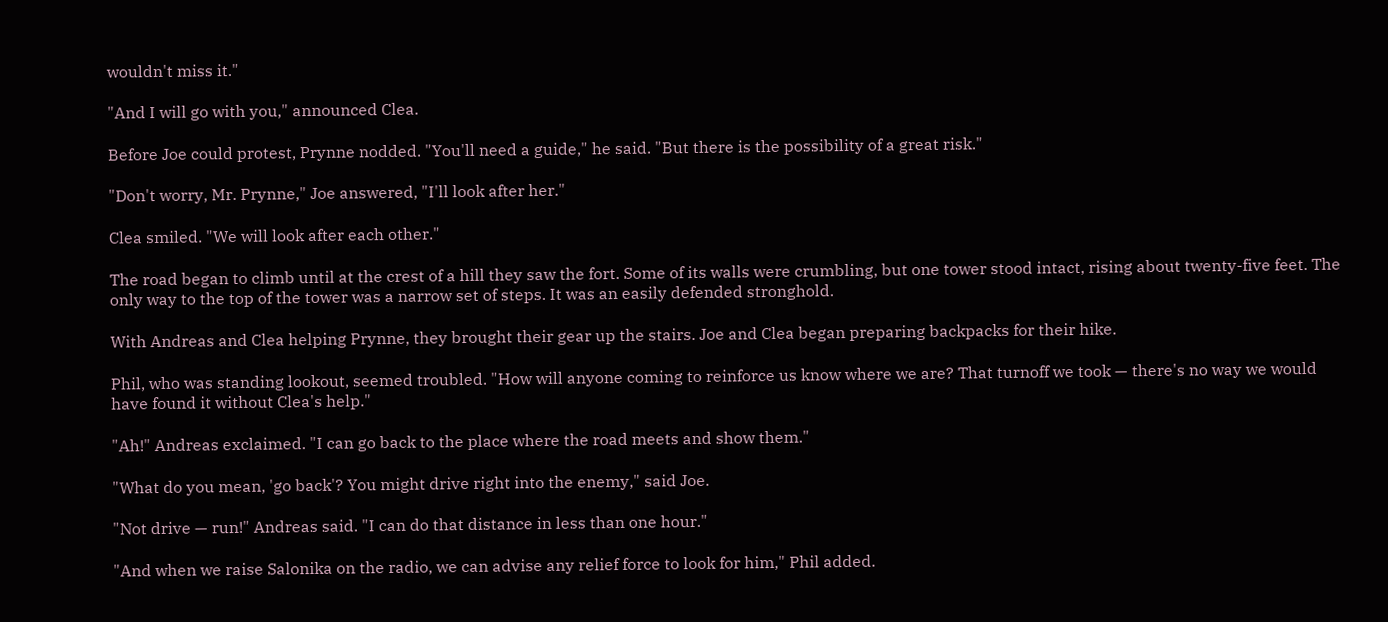wouldn't miss it."

"And I will go with you," announced Clea.

Before Joe could protest, Prynne nodded. "You'll need a guide," he said. "But there is the possibility of a great risk."

"Don't worry, Mr. Prynne," Joe answered, "I'll look after her."

Clea smiled. "We will look after each other."

The road began to climb until at the crest of a hill they saw the fort. Some of its walls were crumbling, but one tower stood intact, rising about twenty-five feet. The only way to the top of the tower was a narrow set of steps. It was an easily defended stronghold.

With Andreas and Clea helping Prynne, they brought their gear up the stairs. Joe and Clea began preparing backpacks for their hike.

Phil, who was standing lookout, seemed troubled. "How will anyone coming to reinforce us know where we are? That turnoff we took — there's no way we would have found it without Clea's help."

"Ah!" Andreas exclaimed. "I can go back to the place where the road meets and show them."

"What do you mean, 'go back'? You might drive right into the enemy," said Joe.

"Not drive — run!" Andreas said. "I can do that distance in less than one hour."

"And when we raise Salonika on the radio, we can advise any relief force to look for him," Phil added.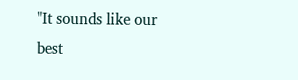"It sounds like our best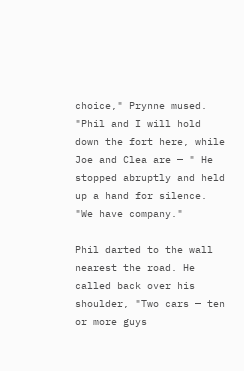choice," Prynne mused. "Phil and I will hold down the fort here, while Joe and Clea are — " He stopped abruptly and held up a hand for silence. "We have company."

Phil darted to the wall nearest the road. He called back over his shoulder, "Two cars — ten or more guys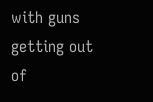with guns getting out of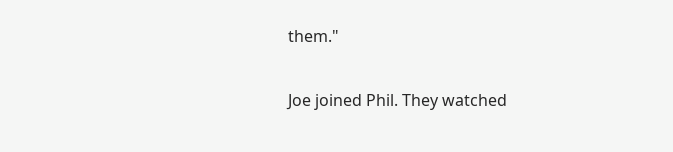them."

Joe joined Phil. They watched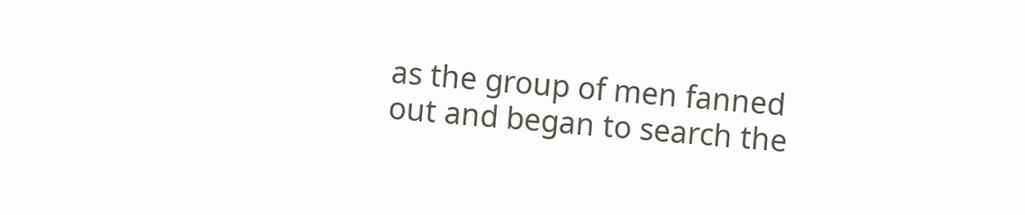as the group of men fanned out and began to search the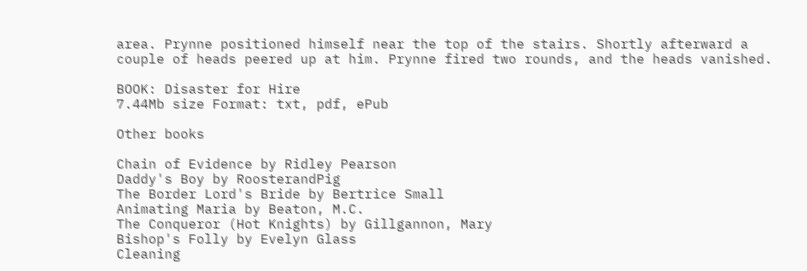area. Prynne positioned himself near the top of the stairs. Shortly afterward a couple of heads peered up at him. Prynne fired two rounds, and the heads vanished.

BOOK: Disaster for Hire
7.44Mb size Format: txt, pdf, ePub

Other books

Chain of Evidence by Ridley Pearson
Daddy's Boy by RoosterandPig
The Border Lord's Bride by Bertrice Small
Animating Maria by Beaton, M.C.
The Conqueror (Hot Knights) by Gillgannon, Mary
Bishop's Folly by Evelyn Glass
Cleaning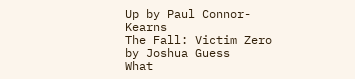Up by Paul Connor-Kearns
The Fall: Victim Zero by Joshua Guess
What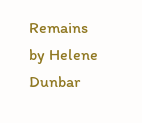Remains by Helene Dunbar